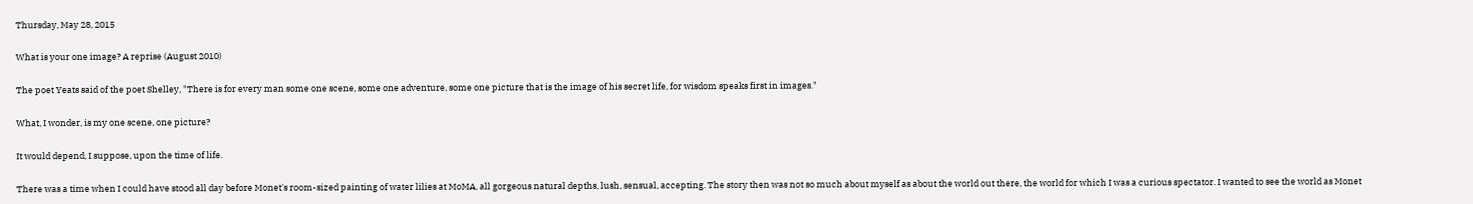Thursday, May 28, 2015

What is your one image? A reprise (August 2010)

The poet Yeats said of the poet Shelley, "There is for every man some one scene, some one adventure, some one picture that is the image of his secret life, for wisdom speaks first in images."

What, I wonder, is my one scene, one picture?

It would depend, I suppose, upon the time of life.

There was a time when I could have stood all day before Monet's room-sized painting of water lilies at MoMA, all gorgeous natural depths, lush, sensual, accepting. The story then was not so much about myself as about the world out there, the world for which I was a curious spectator. I wanted to see the world as Monet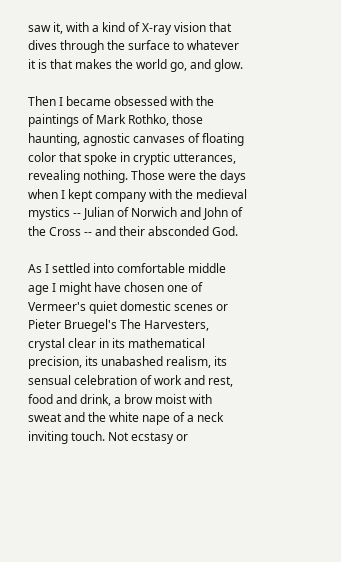saw it, with a kind of X-ray vision that dives through the surface to whatever it is that makes the world go, and glow.

Then I became obsessed with the paintings of Mark Rothko, those haunting, agnostic canvases of floating color that spoke in cryptic utterances, revealing nothing. Those were the days when I kept company with the medieval mystics -- Julian of Norwich and John of the Cross -- and their absconded God.

As I settled into comfortable middle age I might have chosen one of Vermeer's quiet domestic scenes or Pieter Bruegel's The Harvesters, crystal clear in its mathematical precision, its unabashed realism, its sensual celebration of work and rest, food and drink, a brow moist with sweat and the white nape of a neck inviting touch. Not ecstasy or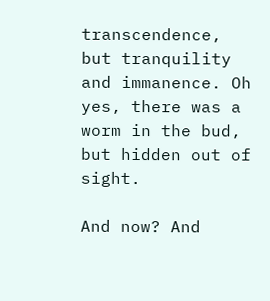transcendence, but tranquility and immanence. Oh yes, there was a worm in the bud, but hidden out of sight.

And now? And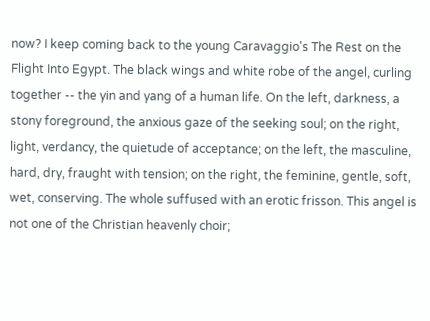now? I keep coming back to the young Caravaggio's The Rest on the Flight Into Egypt. The black wings and white robe of the angel, curling together -- the yin and yang of a human life. On the left, darkness, a stony foreground, the anxious gaze of the seeking soul; on the right, light, verdancy, the quietude of acceptance; on the left, the masculine, hard, dry, fraught with tension; on the right, the feminine, gentle, soft, wet, conserving. The whole suffused with an erotic frisson. This angel is not one of the Christian heavenly choir;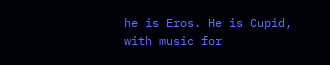he is Eros. He is Cupid, with music for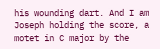his wounding dart. And I am Joseph holding the score, a motet in C major by the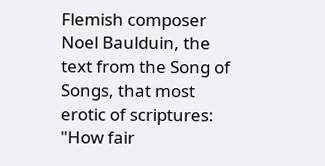Flemish composer Noel Baulduin, the text from the Song of Songs, that most erotic of scriptures: "How fair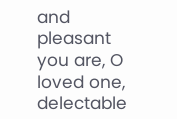and pleasant you are, O loved one, delectable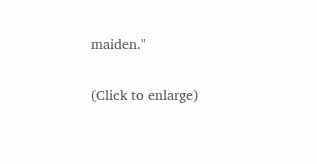maiden."

(Click to enlarge)